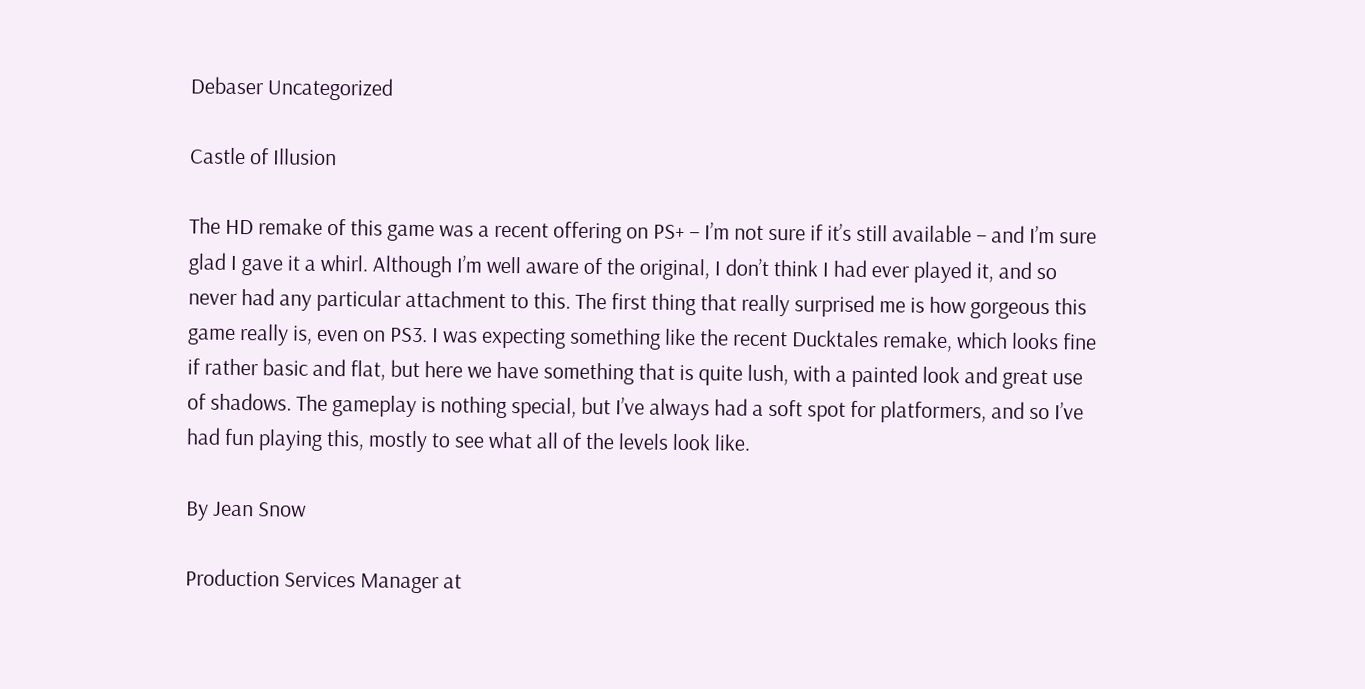Debaser Uncategorized

Castle of Illusion

The HD remake of this game was a recent offering on PS+ – I’m not sure if it’s still available – and I’m sure glad I gave it a whirl. Although I’m well aware of the original, I don’t think I had ever played it, and so never had any particular attachment to this. The first thing that really surprised me is how gorgeous this game really is, even on PS3. I was expecting something like the recent Ducktales remake, which looks fine if rather basic and flat, but here we have something that is quite lush, with a painted look and great use of shadows. The gameplay is nothing special, but I’ve always had a soft spot for platformers, and so I’ve had fun playing this, mostly to see what all of the levels look like.

By Jean Snow

Production Services Manager at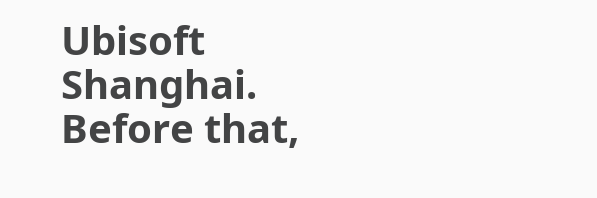Ubisoft Shanghai. Before that,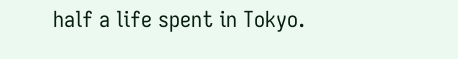half a life spent in Tokyo.